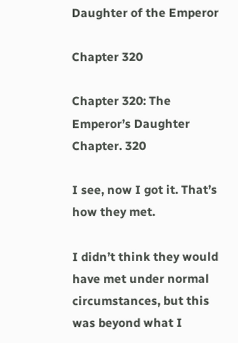Daughter of the Emperor

Chapter 320

Chapter 320: The Emperor’s Daughter Chapter. 320

I see, now I got it. That’s how they met.

I didn’t think they would have met under normal circumstances, but this was beyond what I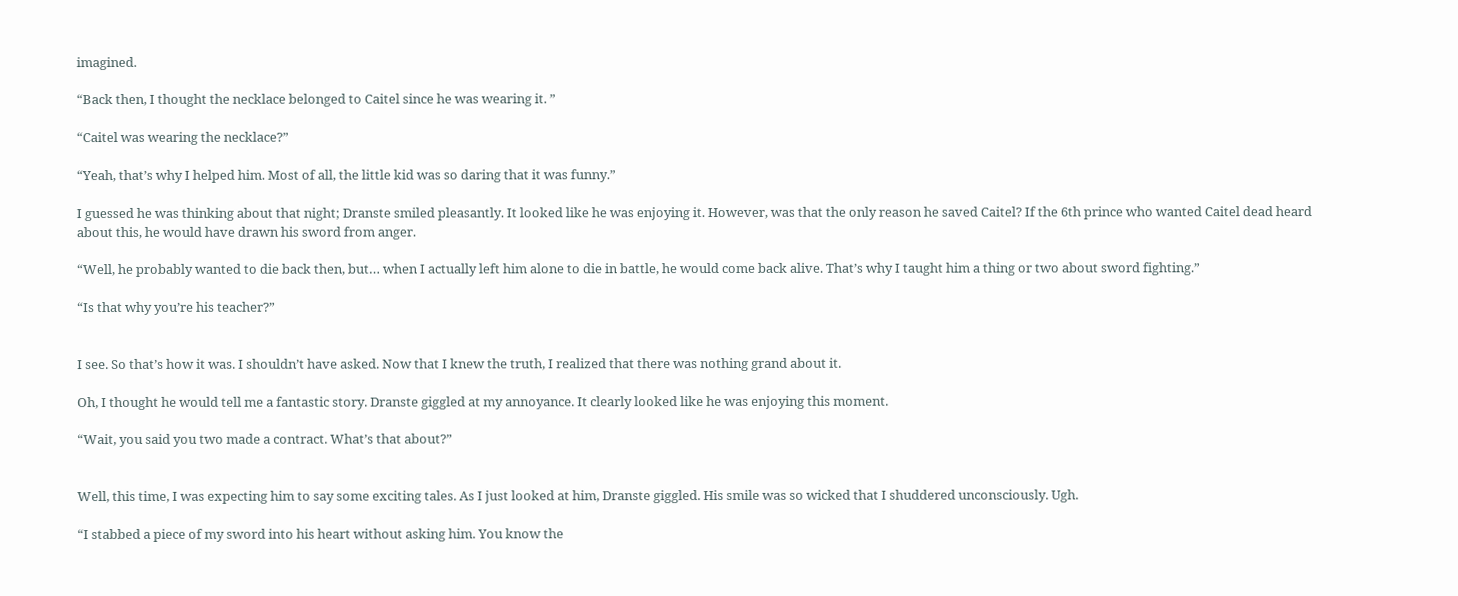imagined.

“Back then, I thought the necklace belonged to Caitel since he was wearing it. ”

“Caitel was wearing the necklace?”

“Yeah, that’s why I helped him. Most of all, the little kid was so daring that it was funny.”

I guessed he was thinking about that night; Dranste smiled pleasantly. It looked like he was enjoying it. However, was that the only reason he saved Caitel? If the 6th prince who wanted Caitel dead heard about this, he would have drawn his sword from anger.

“Well, he probably wanted to die back then, but… when I actually left him alone to die in battle, he would come back alive. That’s why I taught him a thing or two about sword fighting.”

“Is that why you’re his teacher?”


I see. So that’s how it was. I shouldn’t have asked. Now that I knew the truth, I realized that there was nothing grand about it.

Oh, I thought he would tell me a fantastic story. Dranste giggled at my annoyance. It clearly looked like he was enjoying this moment.

“Wait, you said you two made a contract. What’s that about?”


Well, this time, I was expecting him to say some exciting tales. As I just looked at him, Dranste giggled. His smile was so wicked that I shuddered unconsciously. Ugh.

“I stabbed a piece of my sword into his heart without asking him. You know the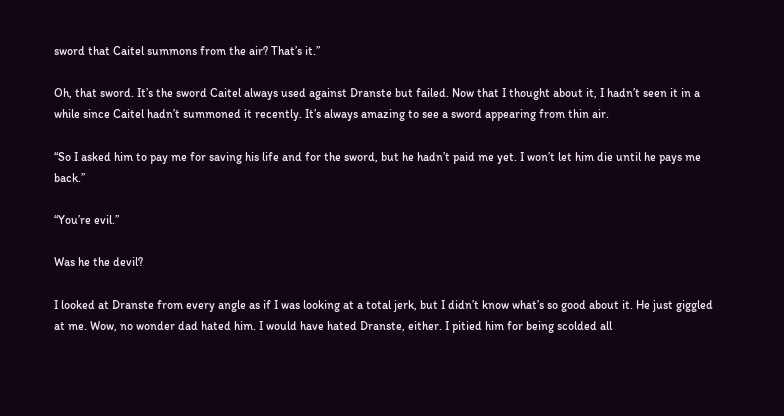sword that Caitel summons from the air? That’s it.”

Oh, that sword. It’s the sword Caitel always used against Dranste but failed. Now that I thought about it, I hadn’t seen it in a while since Caitel hadn’t summoned it recently. It’s always amazing to see a sword appearing from thin air.

“So I asked him to pay me for saving his life and for the sword, but he hadn’t paid me yet. I won’t let him die until he pays me back.”

“You’re evil.”

Was he the devil?

I looked at Dranste from every angle as if I was looking at a total jerk, but I didn’t know what’s so good about it. He just giggled at me. Wow, no wonder dad hated him. I would have hated Dranste, either. I pitied him for being scolded all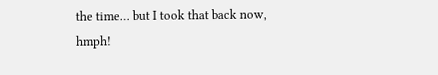the time… but I took that back now, hmph!